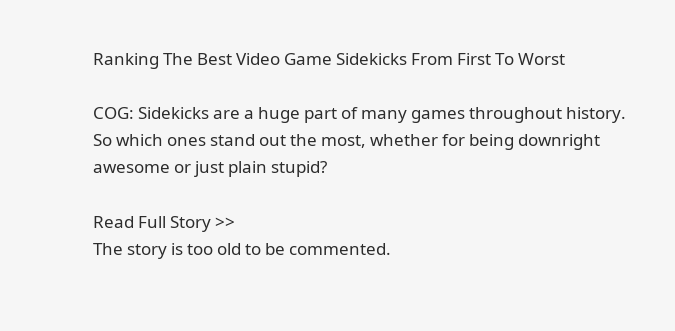Ranking The Best Video Game Sidekicks From First To Worst

COG: Sidekicks are a huge part of many games throughout history. So which ones stand out the most, whether for being downright awesome or just plain stupid?

Read Full Story >>
The story is too old to be commented.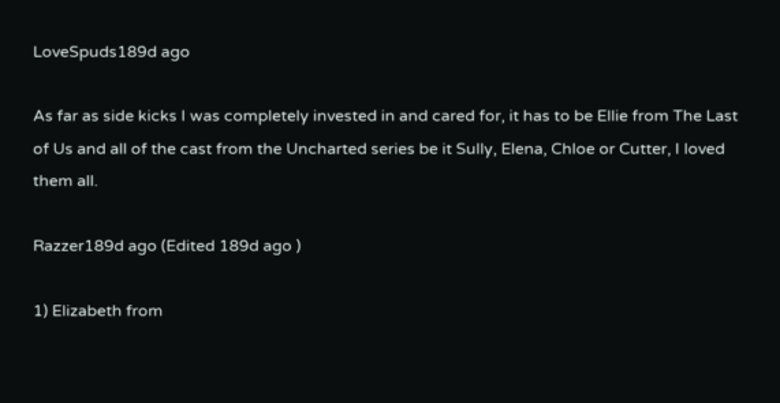LoveSpuds189d ago

As far as side kicks I was completely invested in and cared for, it has to be Ellie from The Last of Us and all of the cast from the Uncharted series be it Sully, Elena, Chloe or Cutter, I loved them all.

Razzer189d ago (Edited 189d ago )

1) Elizabeth from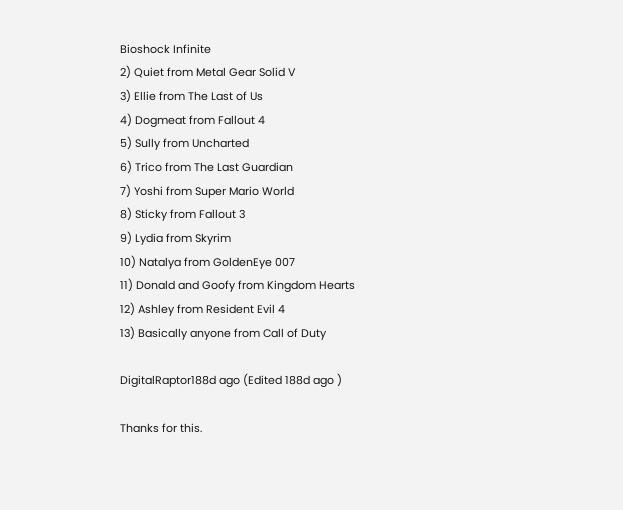Bioshock Infinite
2) Quiet from Metal Gear Solid V
3) Ellie from The Last of Us
4) Dogmeat from Fallout 4
5) Sully from Uncharted
6) Trico from The Last Guardian
7) Yoshi from Super Mario World
8) Sticky from Fallout 3
9) Lydia from Skyrim
10) Natalya from GoldenEye 007
11) Donald and Goofy from Kingdom Hearts
12) Ashley from Resident Evil 4
13) Basically anyone from Call of Duty

DigitalRaptor188d ago (Edited 188d ago )

Thanks for this.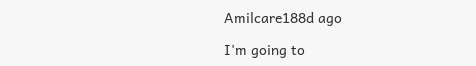Amilcare188d ago

I'm going to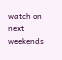watch on next weekends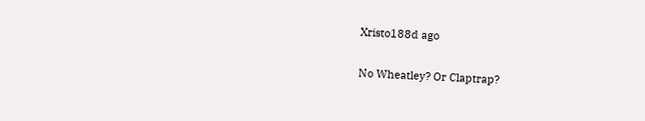Xristo188d ago

No Wheatley? Or Claptrap?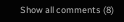Show all comments (8)